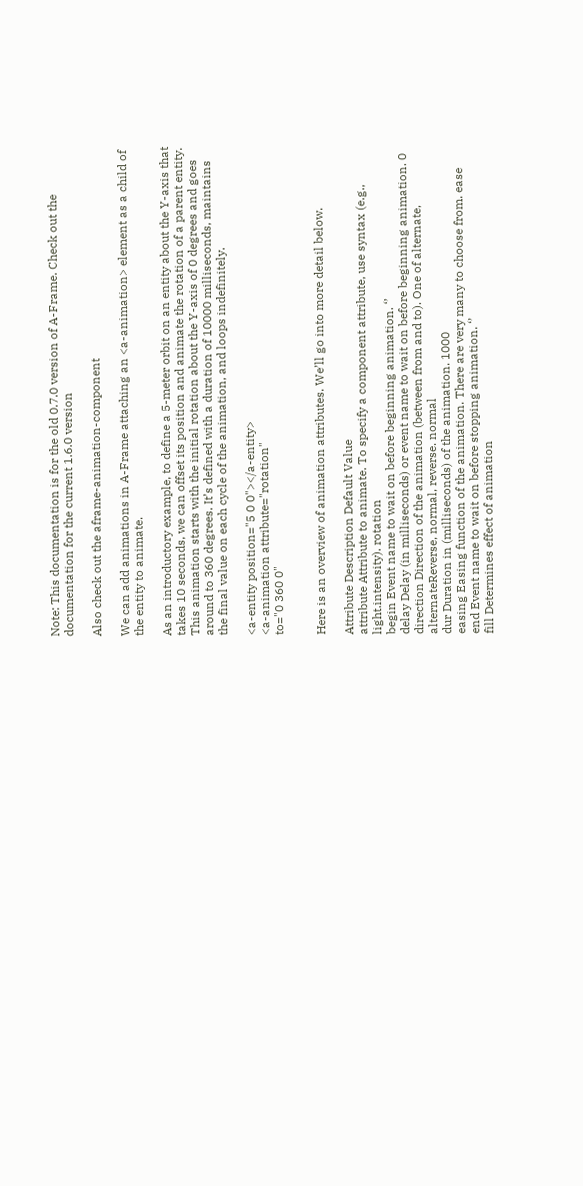Note: This documentation is for the old 0.7.0 version of A-Frame. Check out the documentation for the current 1.6.0 version

Also check out the aframe-animation-component

We can add animations in A-Frame attaching an <a-animation> element as a child of the entity to animate.

As an introductory example, to define a 5-meter orbit on an entity about the Y-axis that takes 10 seconds, we can offset its position and animate the rotation of a parent entity. This animation starts with the initial rotation about the Y-axis of 0 degrees and goes around to 360 degrees. It’s defined with a duration of 10000 milliseconds, maintains the final value on each cycle of the animation, and loops indefinitely.

<a-entity position="5 0 0"></a-entity>
<a-animation attribute="rotation"
to="0 360 0"


Here is an overview of animation attributes. We’ll go into more detail below.

Attribute Description Default Value
attribute Attribute to animate. To specify a component attribute, use syntax (e.g., light.intensity). rotation
begin Event name to wait on before beginning animation. ‘’
delay Delay (in milliseconds) or event name to wait on before beginning animation. 0
direction Direction of the animation (between from and to). One of alternate, alternateReverse, normal, reverse. normal
dur Duration in (milliseconds) of the animation. 1000
easing Easing function of the animation. There are very many to choose from. ease
end Event name to wait on before stopping animation. ‘’
fill Determines effect of animation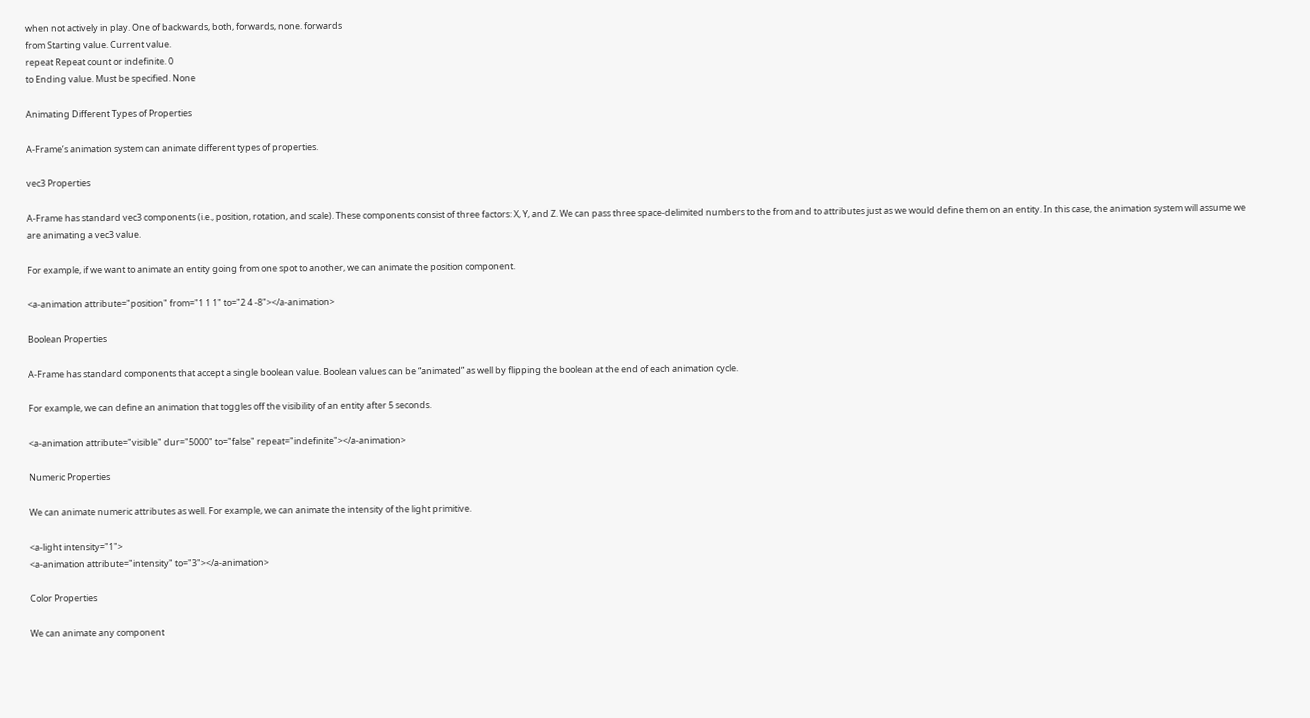when not actively in play. One of backwards, both, forwards, none. forwards
from Starting value. Current value.
repeat Repeat count or indefinite. 0
to Ending value. Must be specified. None

Animating Different Types of Properties

A-Frame’s animation system can animate different types of properties.

vec3 Properties

A-Frame has standard vec3 components (i.e., position, rotation, and scale). These components consist of three factors: X, Y, and Z. We can pass three space-delimited numbers to the from and to attributes just as we would define them on an entity. In this case, the animation system will assume we are animating a vec3 value.

For example, if we want to animate an entity going from one spot to another, we can animate the position component.

<a-animation attribute="position" from="1 1 1" to="2 4 -8"></a-animation>

Boolean Properties

A-Frame has standard components that accept a single boolean value. Boolean values can be “animated” as well by flipping the boolean at the end of each animation cycle.

For example, we can define an animation that toggles off the visibility of an entity after 5 seconds.

<a-animation attribute="visible" dur="5000" to="false" repeat="indefinite"></a-animation>

Numeric Properties

We can animate numeric attributes as well. For example, we can animate the intensity of the light primitive.

<a-light intensity="1">
<a-animation attribute="intensity" to="3"></a-animation>

Color Properties

We can animate any component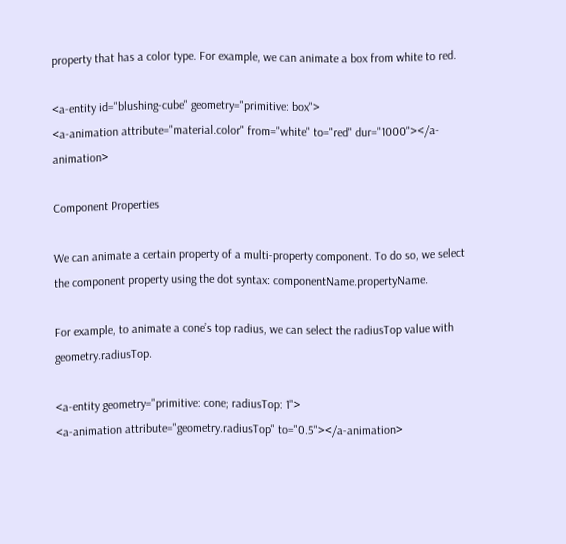property that has a color type. For example, we can animate a box from white to red.

<a-entity id="blushing-cube" geometry="primitive: box">
<a-animation attribute="material.color" from="white" to="red" dur="1000"></a-animation>

Component Properties

We can animate a certain property of a multi-property component. To do so, we select the component property using the dot syntax: componentName.propertyName.

For example, to animate a cone’s top radius, we can select the radiusTop value with geometry.radiusTop.

<a-entity geometry="primitive: cone; radiusTop: 1">
<a-animation attribute="geometry.radiusTop" to="0.5"></a-animation>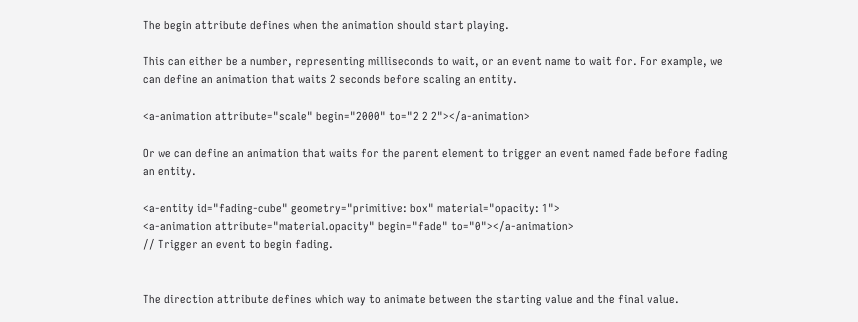The begin attribute defines when the animation should start playing.

This can either be a number, representing milliseconds to wait, or an event name to wait for. For example, we can define an animation that waits 2 seconds before scaling an entity.

<a-animation attribute="scale" begin="2000" to="2 2 2"></a-animation>

Or we can define an animation that waits for the parent element to trigger an event named fade before fading an entity.

<a-entity id="fading-cube" geometry="primitive: box" material="opacity: 1">
<a-animation attribute="material.opacity" begin="fade" to="0"></a-animation>
// Trigger an event to begin fading.


The direction attribute defines which way to animate between the starting value and the final value.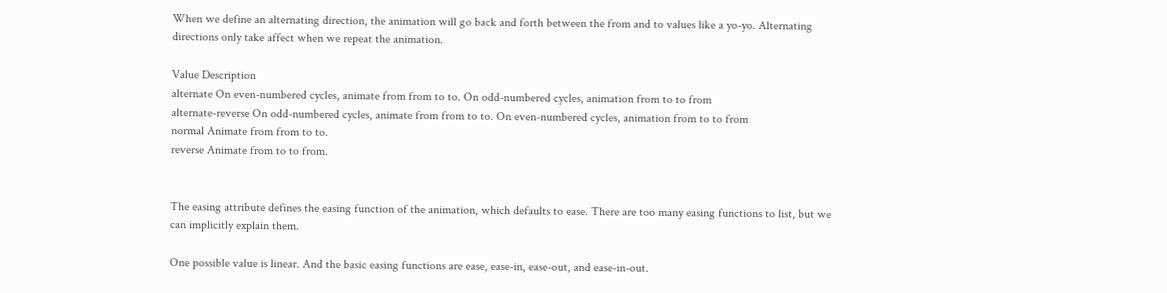When we define an alternating direction, the animation will go back and forth between the from and to values like a yo-yo. Alternating directions only take affect when we repeat the animation.

Value Description
alternate On even-numbered cycles, animate from from to to. On odd-numbered cycles, animation from to to from
alternate-reverse On odd-numbered cycles, animate from from to to. On even-numbered cycles, animation from to to from
normal Animate from from to to.
reverse Animate from to to from.


The easing attribute defines the easing function of the animation, which defaults to ease. There are too many easing functions to list, but we can implicitly explain them.

One possible value is linear. And the basic easing functions are ease, ease-in, ease-out, and ease-in-out.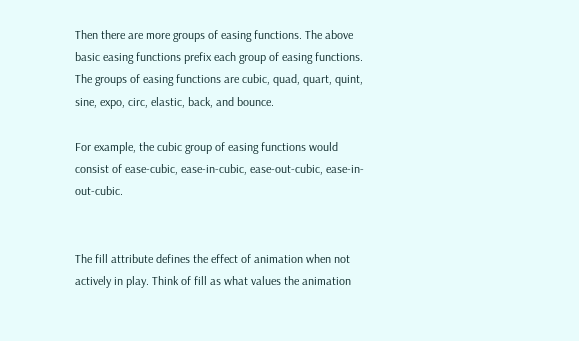Then there are more groups of easing functions. The above basic easing functions prefix each group of easing functions. The groups of easing functions are cubic, quad, quart, quint, sine, expo, circ, elastic, back, and bounce.

For example, the cubic group of easing functions would consist of ease-cubic, ease-in-cubic, ease-out-cubic, ease-in-out-cubic.


The fill attribute defines the effect of animation when not actively in play. Think of fill as what values the animation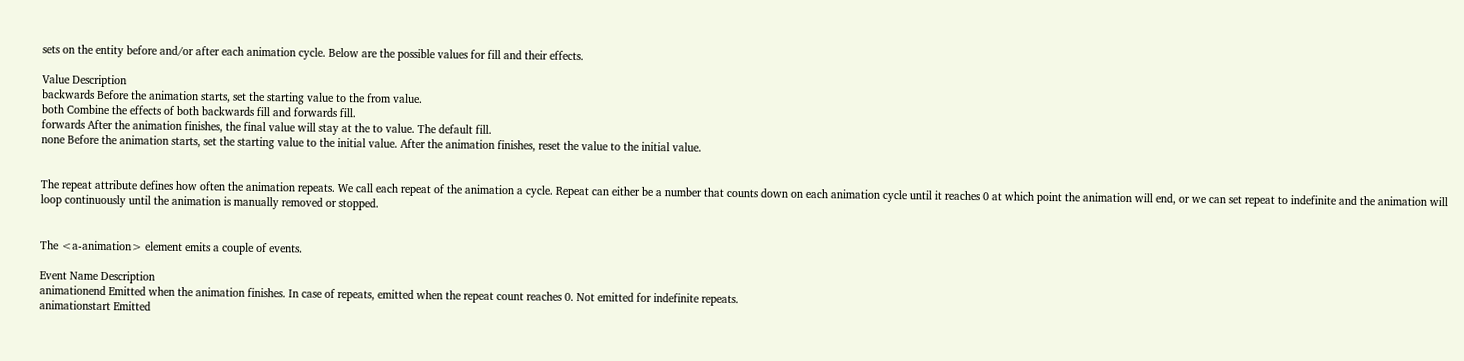sets on the entity before and/or after each animation cycle. Below are the possible values for fill and their effects.

Value Description
backwards Before the animation starts, set the starting value to the from value.
both Combine the effects of both backwards fill and forwards fill.
forwards After the animation finishes, the final value will stay at the to value. The default fill.
none Before the animation starts, set the starting value to the initial value. After the animation finishes, reset the value to the initial value.


The repeat attribute defines how often the animation repeats. We call each repeat of the animation a cycle. Repeat can either be a number that counts down on each animation cycle until it reaches 0 at which point the animation will end, or we can set repeat to indefinite and the animation will loop continuously until the animation is manually removed or stopped.


The <a-animation> element emits a couple of events.

Event Name Description
animationend Emitted when the animation finishes. In case of repeats, emitted when the repeat count reaches 0. Not emitted for indefinite repeats.
animationstart Emitted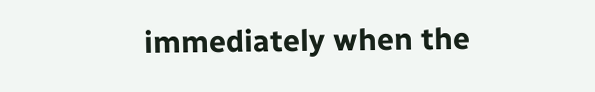immediately when the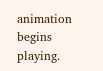animation begins playing.